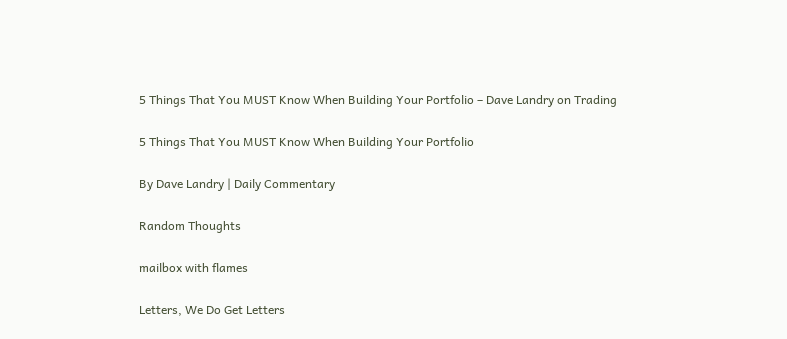5 Things That You MUST Know When Building Your Portfolio – Dave Landry on Trading

5 Things That You MUST Know When Building Your Portfolio

By Dave Landry | Daily Commentary

Random Thoughts

mailbox with flames

Letters, We Do Get Letters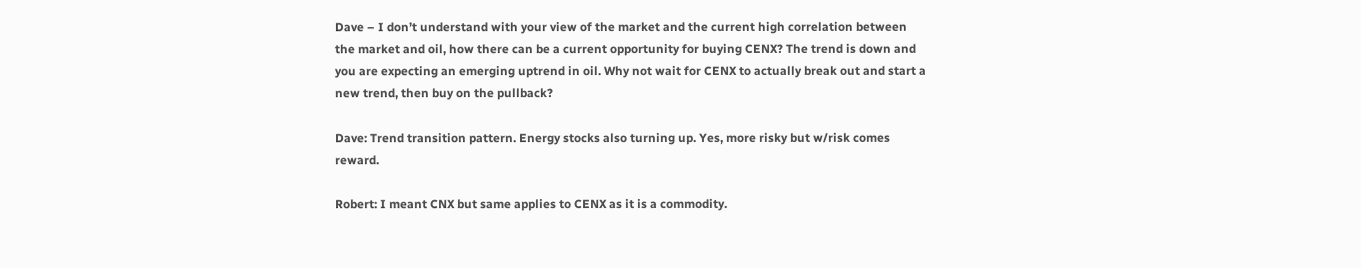Dave – I don’t understand with your view of the market and the current high correlation between the market and oil, how there can be a current opportunity for buying CENX? The trend is down and you are expecting an emerging uptrend in oil. Why not wait for CENX to actually break out and start a new trend, then buy on the pullback?

Dave: Trend transition pattern. Energy stocks also turning up. Yes, more risky but w/risk comes reward.

Robert: I meant CNX but same applies to CENX as it is a commodity.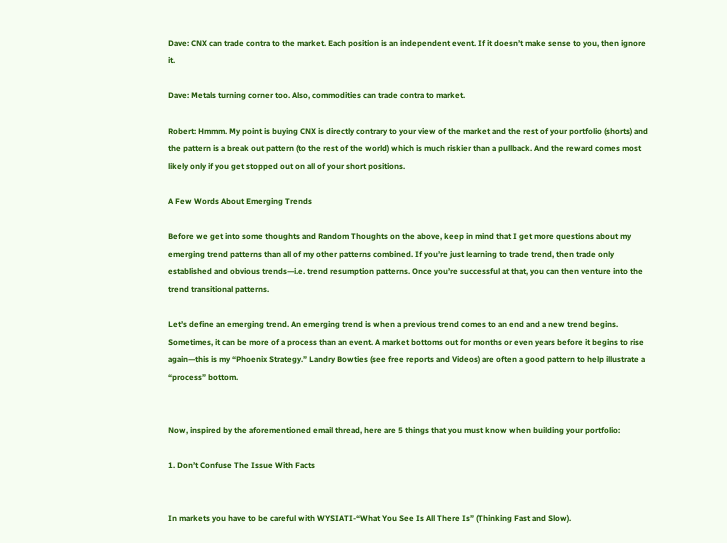Dave: CNX can trade contra to the market. Each position is an independent event. If it doesn’t make sense to you, then ignore it.

Dave: Metals turning corner too. Also, commodities can trade contra to market.

Robert: Hmmm. My point is buying CNX is directly contrary to your view of the market and the rest of your portfolio (shorts) and the pattern is a break out pattern (to the rest of the world) which is much riskier than a pullback. And the reward comes most likely only if you get stopped out on all of your short positions.

A Few Words About Emerging Trends

Before we get into some thoughts and Random Thoughts on the above, keep in mind that I get more questions about my emerging trend patterns than all of my other patterns combined. If you’re just learning to trade trend, then trade only established and obvious trends—i.e. trend resumption patterns. Once you’re successful at that, you can then venture into the trend transitional patterns.

Let’s define an emerging trend. An emerging trend is when a previous trend comes to an end and a new trend begins. Sometimes, it can be more of a process than an event. A market bottoms out for months or even years before it begins to rise again—this is my “Phoenix Strategy.” Landry Bowties (see free reports and Videos) are often a good pattern to help illustrate a “process” bottom.


Now, inspired by the aforementioned email thread, here are 5 things that you must know when building your portfolio:

1. Don’t Confuse The Issue With Facts


In markets you have to be careful with WYSIATI-“What You See Is All There Is” (Thinking Fast and Slow).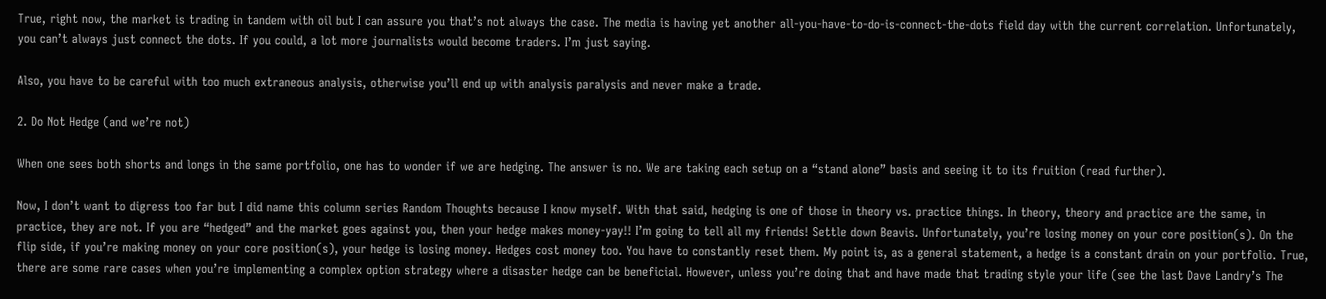True, right now, the market is trading in tandem with oil but I can assure you that’s not always the case. The media is having yet another all-you-have-to-do-is-connect-the-dots field day with the current correlation. Unfortunately, you can’t always just connect the dots. If you could, a lot more journalists would become traders. I’m just saying.

Also, you have to be careful with too much extraneous analysis, otherwise you’ll end up with analysis paralysis and never make a trade.

2. Do Not Hedge (and we’re not)

When one sees both shorts and longs in the same portfolio, one has to wonder if we are hedging. The answer is no. We are taking each setup on a “stand alone” basis and seeing it to its fruition (read further).

Now, I don’t want to digress too far but I did name this column series Random Thoughts because I know myself. With that said, hedging is one of those in theory vs. practice things. In theory, theory and practice are the same, in practice, they are not. If you are “hedged” and the market goes against you, then your hedge makes money-yay!! I’m going to tell all my friends! Settle down Beavis. Unfortunately, you’re losing money on your core position(s). On the flip side, if you’re making money on your core position(s), your hedge is losing money. Hedges cost money too. You have to constantly reset them. My point is, as a general statement, a hedge is a constant drain on your portfolio. True, there are some rare cases when you’re implementing a complex option strategy where a disaster hedge can be beneficial. However, unless you’re doing that and have made that trading style your life (see the last Dave Landry’s The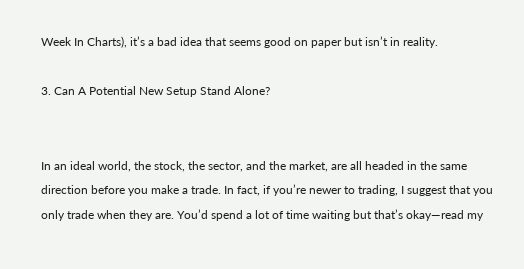Week In Charts), it’s a bad idea that seems good on paper but isn’t in reality.

3. Can A Potential New Setup Stand Alone?


In an ideal world, the stock, the sector, and the market, are all headed in the same direction before you make a trade. In fact, if you’re newer to trading, I suggest that you only trade when they are. You’d spend a lot of time waiting but that’s okay—read my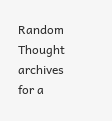Random Thought archives for a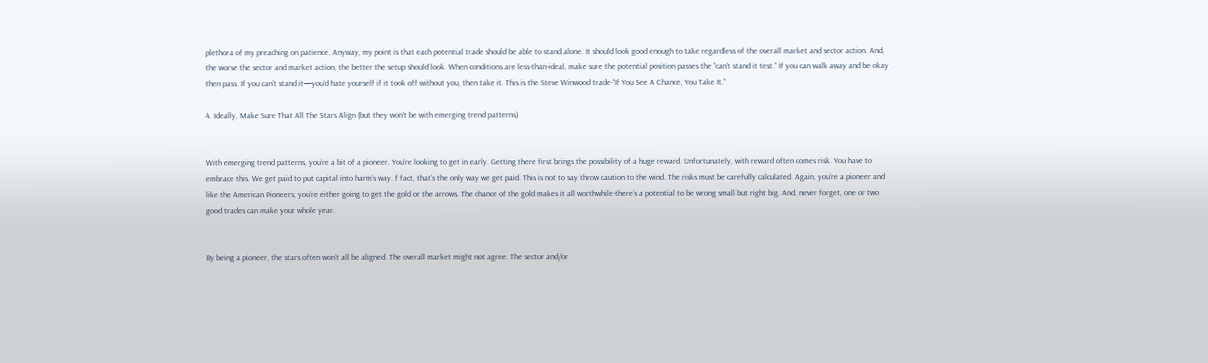plethora of my preaching on patience. Anyway, my point is that each potential trade should be able to stand alone. It should look good enough to take regardless of the overall market and sector action. And, the worse the sector and market action, the better the setup should look. When conditions are less-than-ideal, make sure the potential position passes the “can’t stand it test.” If you can walk away and be okay then pass. If you can’t stand it—you’d hate yourself if it took off without you, then take it. This is the Steve Winwood trade-“If You See A Chance, You Take It.”

4. Ideally, Make Sure That All The Stars Align (but they won’t be with emerging trend patterns)


With emerging trend patterns, you’re a bit of a pioneer. You’re looking to get in early. Getting there first brings the possibility of a huge reward. Unfortunately, with reward often comes risk. You have to embrace this. We get paid to put capital into harm’s way. f fact, that’s the only way we get paid. This is not to say throw caution to the wind. The risks must be carefully calculated. Again, you’re a pioneer and like the American Pioneers, you’re either going to get the gold or the arrows. The chance of the gold makes it all worthwhile-there’s a potential to be wrong small but right big. And, never forget, one or two good trades can make your whole year.


By being a pioneer, the stars often won’t all be aligned. The overall market might not agree. The sector and/or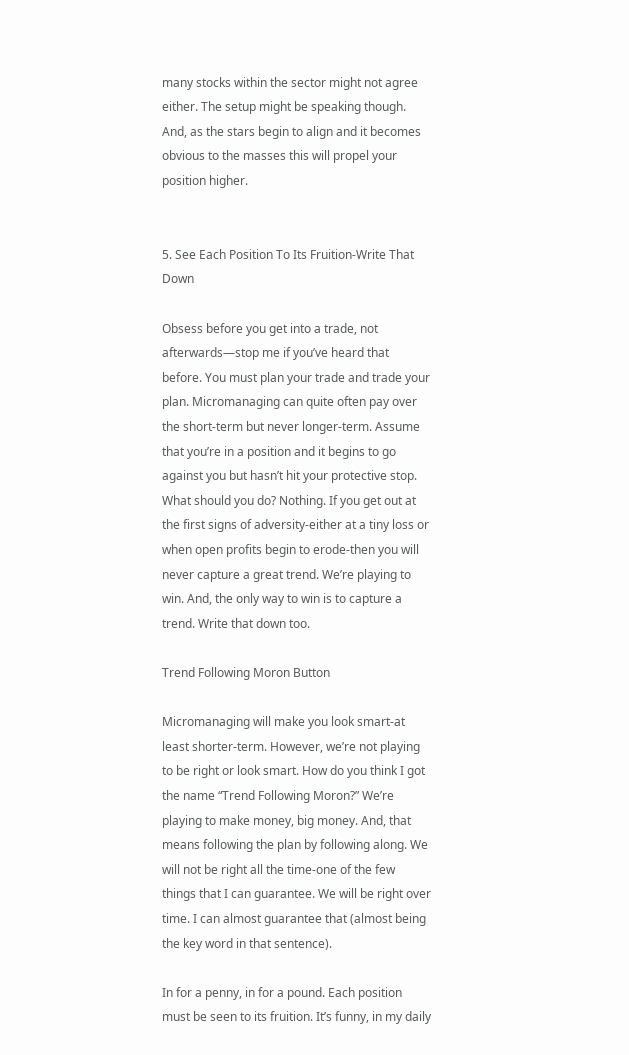many stocks within the sector might not agree either. The setup might be speaking though. And, as the stars begin to align and it becomes obvious to the masses this will propel your position higher.


5. See Each Position To Its Fruition-Write That Down

Obsess before you get into a trade, not afterwards—stop me if you’ve heard that before. You must plan your trade and trade your plan. Micromanaging can quite often pay over the short-term but never longer-term. Assume that you’re in a position and it begins to go against you but hasn’t hit your protective stop. What should you do? Nothing. If you get out at the first signs of adversity-either at a tiny loss or when open profits begin to erode-then you will never capture a great trend. We’re playing to win. And, the only way to win is to capture a trend. Write that down too.

Trend Following Moron Button

Micromanaging will make you look smart-at least shorter-term. However, we’re not playing to be right or look smart. How do you think I got the name “Trend Following Moron?” We’re playing to make money, big money. And, that means following the plan by following along. We will not be right all the time-one of the few things that I can guarantee. We will be right over time. I can almost guarantee that (almost being the key word in that sentence).

In for a penny, in for a pound. Each position must be seen to its fruition. It’s funny, in my daily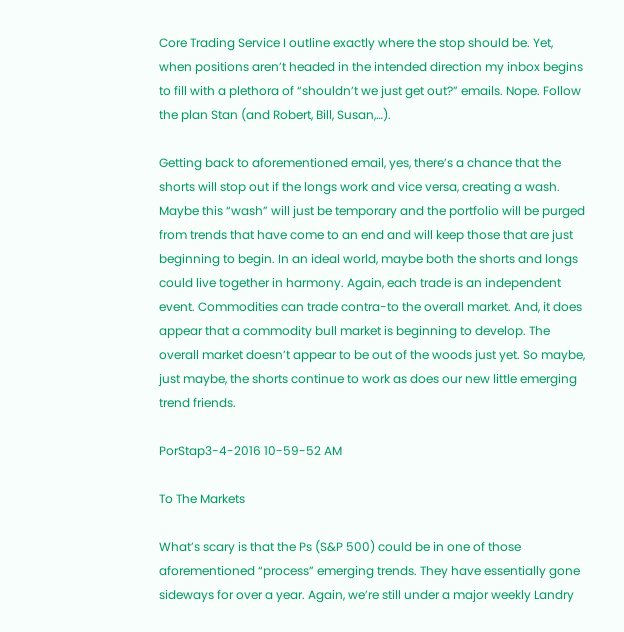Core Trading Service I outline exactly where the stop should be. Yet, when positions aren’t headed in the intended direction my inbox begins to fill with a plethora of “shouldn’t we just get out?” emails. Nope. Follow the plan Stan (and Robert, Bill, Susan,…).

Getting back to aforementioned email, yes, there’s a chance that the shorts will stop out if the longs work and vice versa, creating a wash. Maybe this “wash” will just be temporary and the portfolio will be purged from trends that have come to an end and will keep those that are just beginning to begin. In an ideal world, maybe both the shorts and longs could live together in harmony. Again, each trade is an independent event. Commodities can trade contra-to the overall market. And, it does appear that a commodity bull market is beginning to develop. The overall market doesn’t appear to be out of the woods just yet. So maybe, just maybe, the shorts continue to work as does our new little emerging trend friends.

PorStap3-4-2016 10-59-52 AM

To The Markets

What’s scary is that the Ps (S&P 500) could be in one of those aforementioned “process” emerging trends. They have essentially gone sideways for over a year. Again, we’re still under a major weekly Landry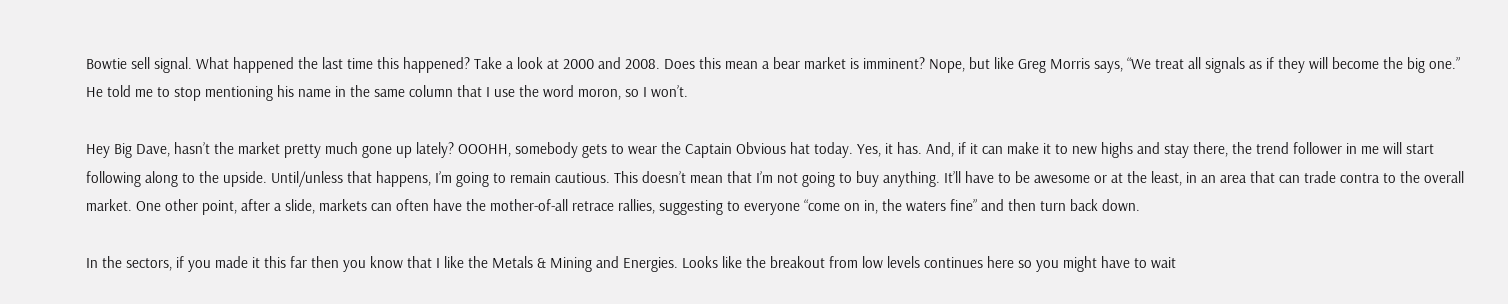Bowtie sell signal. What happened the last time this happened? Take a look at 2000 and 2008. Does this mean a bear market is imminent? Nope, but like Greg Morris says, “We treat all signals as if they will become the big one.” He told me to stop mentioning his name in the same column that I use the word moron, so I won’t.

Hey Big Dave, hasn’t the market pretty much gone up lately? OOOHH, somebody gets to wear the Captain Obvious hat today. Yes, it has. And, if it can make it to new highs and stay there, the trend follower in me will start following along to the upside. Until/unless that happens, I’m going to remain cautious. This doesn’t mean that I’m not going to buy anything. It’ll have to be awesome or at the least, in an area that can trade contra to the overall market. One other point, after a slide, markets can often have the mother-of-all retrace rallies, suggesting to everyone “come on in, the waters fine” and then turn back down.

In the sectors, if you made it this far then you know that I like the Metals & Mining and Energies. Looks like the breakout from low levels continues here so you might have to wait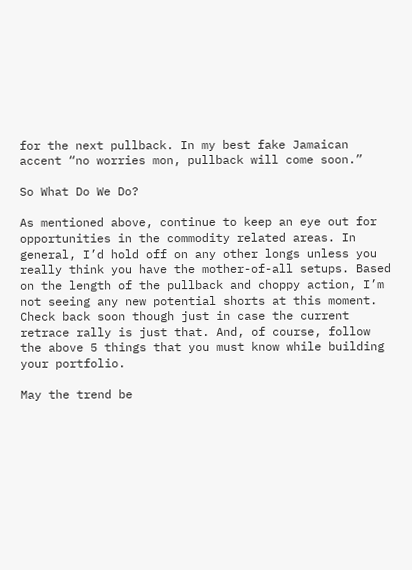for the next pullback. In my best fake Jamaican accent “no worries mon, pullback will come soon.”

So What Do We Do?

As mentioned above, continue to keep an eye out for opportunities in the commodity related areas. In general, I’d hold off on any other longs unless you really think you have the mother-of-all setups. Based on the length of the pullback and choppy action, I’m not seeing any new potential shorts at this moment. Check back soon though just in case the current retrace rally is just that. And, of course, follow the above 5 things that you must know while building your portfolio.

May the trend be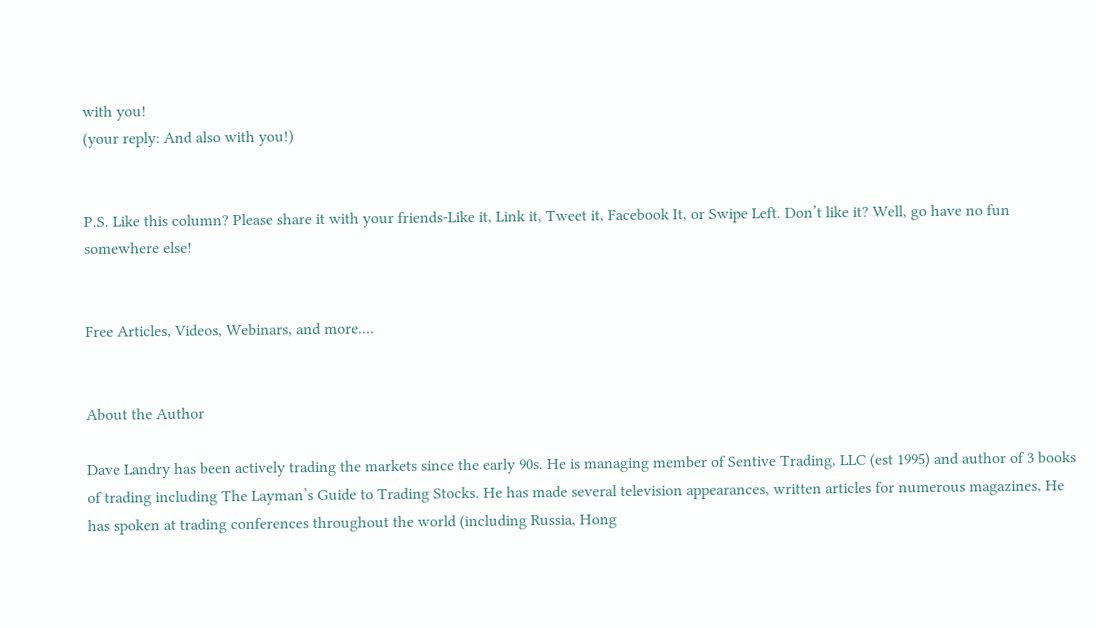with you!
(your reply: And also with you!)


P.S. Like this column? Please share it with your friends-Like it, Link it, Tweet it, Facebook It, or Swipe Left. Don’t like it? Well, go have no fun somewhere else!


Free Articles, Videos, Webinars, and more....


About the Author

Dave Landry has been actively trading the markets since the early 90s. He is managing member of Sentive Trading, LLC (est 1995) and author of 3 books of trading including The Layman’s Guide to Trading Stocks. He has made several television appearances, written articles for numerous magazines, He has spoken at trading conferences throughout the world (including Russia, Hong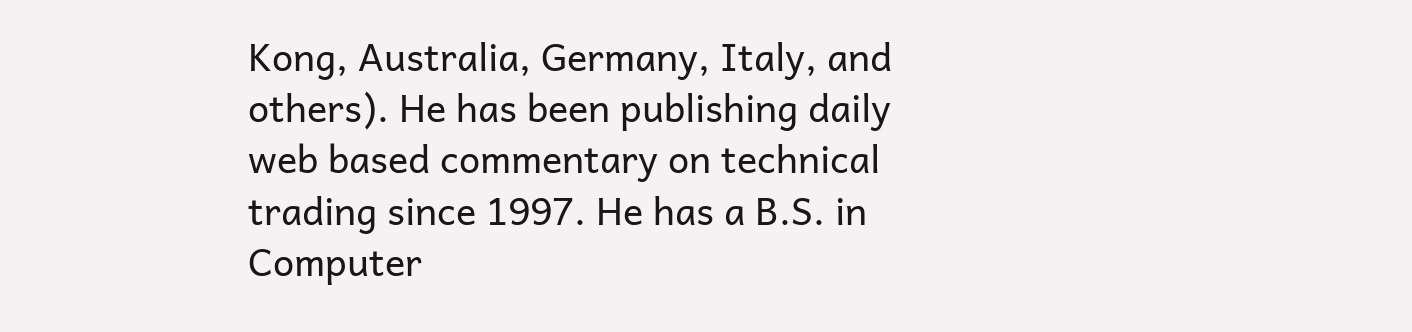Kong, Australia, Germany, Italy, and others). He has been publishing daily web based commentary on technical trading since 1997. He has a B.S. in Computer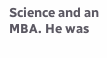Science and an MBA. He was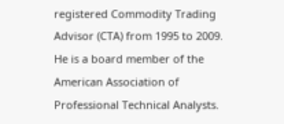registered Commodity Trading Advisor (CTA) from 1995 to 2009. He is a board member of the American Association of Professional Technical Analysts.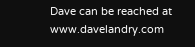Dave can be reached at www.davelandry.com